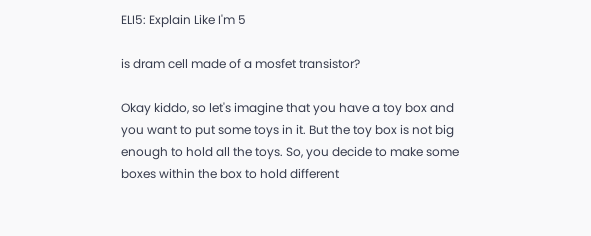ELI5: Explain Like I'm 5

is dram cell made of a mosfet transistor?

Okay kiddo, so let's imagine that you have a toy box and you want to put some toys in it. But the toy box is not big enough to hold all the toys. So, you decide to make some boxes within the box to hold different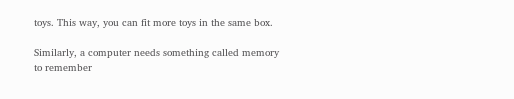toys. This way, you can fit more toys in the same box.

Similarly, a computer needs something called memory to remember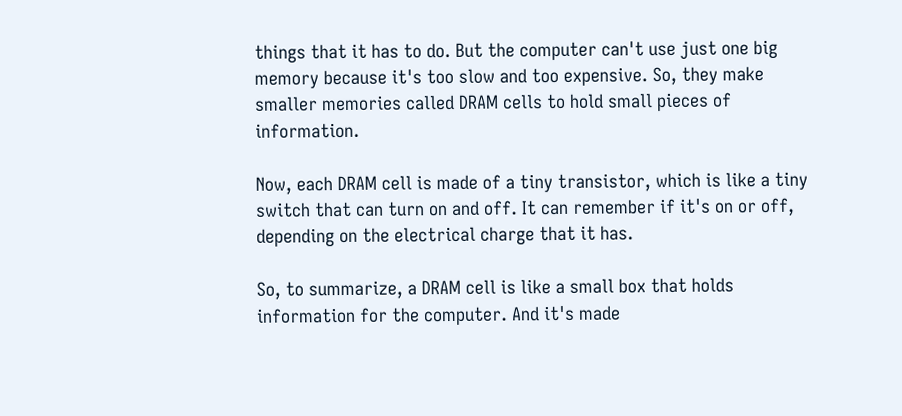things that it has to do. But the computer can't use just one big memory because it's too slow and too expensive. So, they make smaller memories called DRAM cells to hold small pieces of information.

Now, each DRAM cell is made of a tiny transistor, which is like a tiny switch that can turn on and off. It can remember if it's on or off, depending on the electrical charge that it has.

So, to summarize, a DRAM cell is like a small box that holds information for the computer. And it's made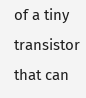of a tiny transistor that can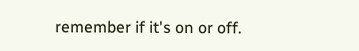remember if it's on or off.